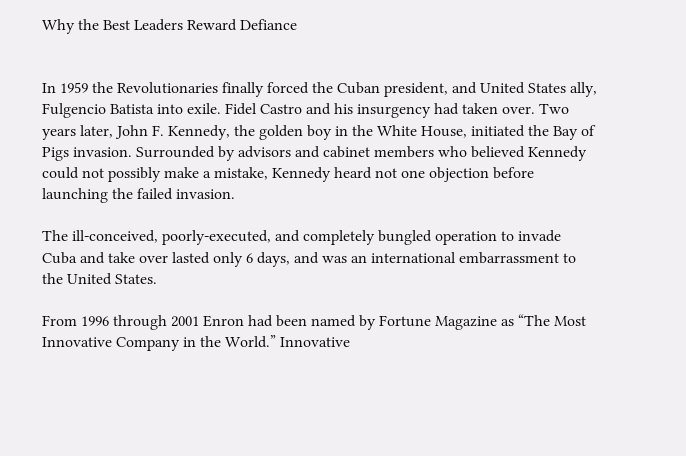Why the Best Leaders Reward Defiance


In 1959 the Revolutionaries finally forced the Cuban president, and United States ally, Fulgencio Batista into exile. Fidel Castro and his insurgency had taken over. Two years later, John F. Kennedy, the golden boy in the White House, initiated the Bay of Pigs invasion. Surrounded by advisors and cabinet members who believed Kennedy could not possibly make a mistake, Kennedy heard not one objection before launching the failed invasion.

The ill-conceived, poorly-executed, and completely bungled operation to invade Cuba and take over lasted only 6 days, and was an international embarrassment to the United States.

From 1996 through 2001 Enron had been named by Fortune Magazine as “The Most Innovative Company in the World.” Innovative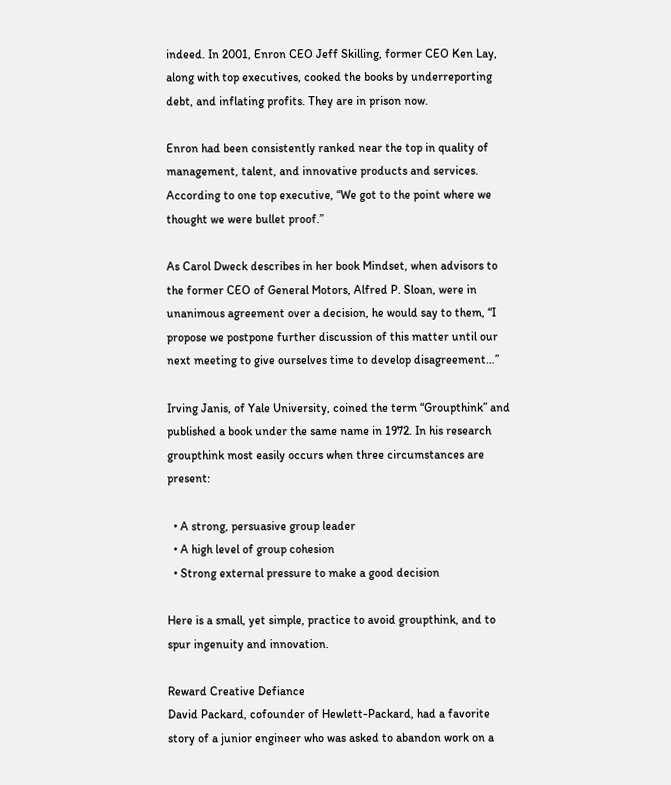indeed. In 2001, Enron CEO Jeff Skilling, former CEO Ken Lay, along with top executives, cooked the books by underreporting debt, and inflating profits. They are in prison now.

Enron had been consistently ranked near the top in quality of management, talent, and innovative products and services. According to one top executive, “We got to the point where we thought we were bullet proof.”

As Carol Dweck describes in her book Mindset, when advisors to the former CEO of General Motors, Alfred P. Sloan, were in unanimous agreement over a decision, he would say to them, “I propose we postpone further discussion of this matter until our next meeting to give ourselves time to develop disagreement…”

Irving Janis, of Yale University, coined the term “Groupthink” and published a book under the same name in 1972. In his research groupthink most easily occurs when three circumstances are present:

  • A strong, persuasive group leader
  • A high level of group cohesion
  • Strong external pressure to make a good decision

Here is a small, yet simple, practice to avoid groupthink, and to spur ingenuity and innovation.

Reward Creative Defiance
David Packard, cofounder of Hewlett-Packard, had a favorite story of a junior engineer who was asked to abandon work on a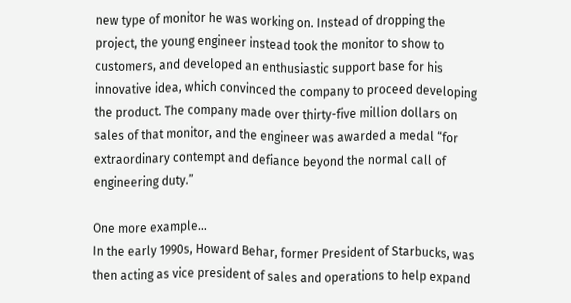new type of monitor he was working on. Instead of dropping the project, the young engineer instead took the monitor to show to customers, and developed an enthusiastic support base for his innovative idea, which convinced the company to proceed developing the product. The company made over thirty-five million dollars on sales of that monitor, and the engineer was awarded a medal “for extraordinary contempt and defiance beyond the normal call of engineering duty.”

One more example…
In the early 1990s, Howard Behar, former President of Starbucks, was then acting as vice president of sales and operations to help expand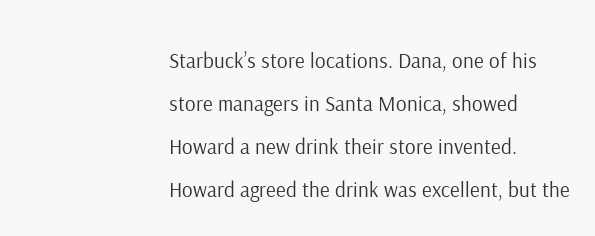Starbuck’s store locations. Dana, one of his store managers in Santa Monica, showed Howard a new drink their store invented. Howard agreed the drink was excellent, but the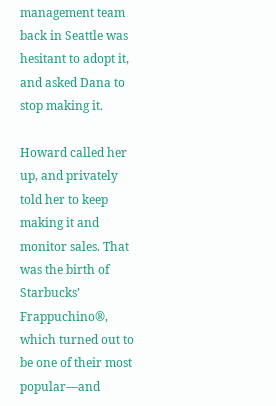management team back in Seattle was hesitant to adopt it, and asked Dana to stop making it.

Howard called her up, and privately told her to keep making it and monitor sales. That was the birth of Starbucks’ Frappuchino®, which turned out to be one of their most popular—and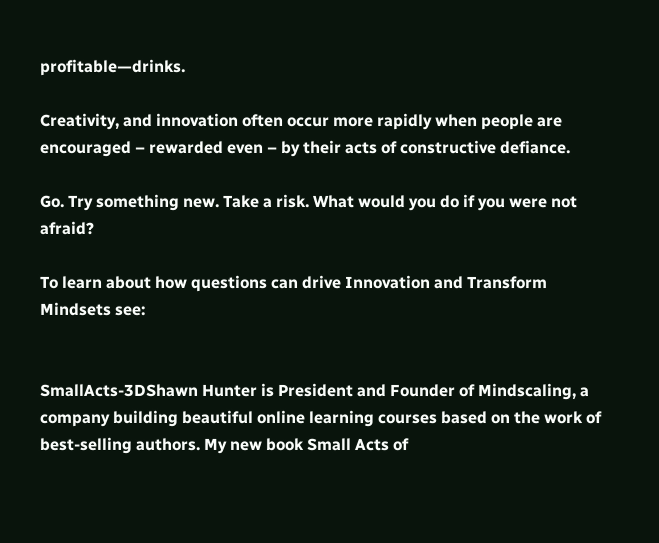profitable—drinks.

Creativity, and innovation often occur more rapidly when people are encouraged – rewarded even – by their acts of constructive defiance.

Go. Try something new. Take a risk. What would you do if you were not afraid?

To learn about how questions can drive Innovation and Transform Mindsets see:


SmallActs-3DShawn Hunter is President and Founder of Mindscaling, a company building beautiful online learning courses based on the work of best-selling authors. My new book Small Acts of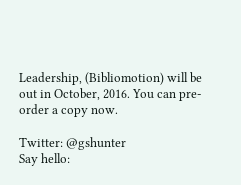Leadership, (Bibliomotion) will be out in October, 2016. You can pre-order a copy now.

Twitter: @gshunter
Say hello: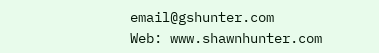email@gshunter.com
Web: www.shawnhunter.com